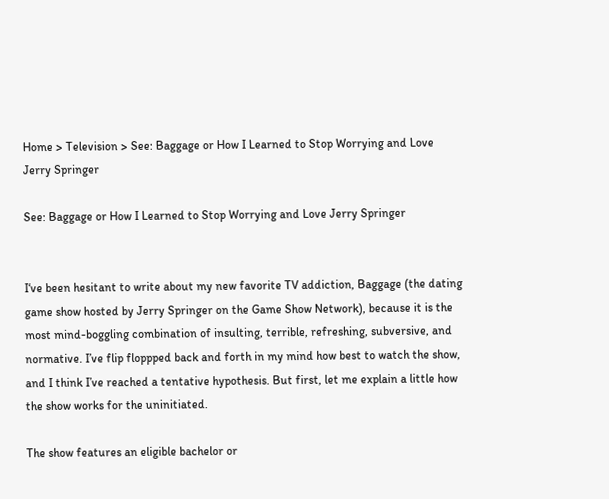Home > Television > See: Baggage or How I Learned to Stop Worrying and Love Jerry Springer

See: Baggage or How I Learned to Stop Worrying and Love Jerry Springer


I‘ve been hesitant to write about my new favorite TV addiction, Baggage (the dating game show hosted by Jerry Springer on the Game Show Network), because it is the most mind-boggling combination of insulting, terrible, refreshing, subversive, and normative. I’ve flip floppped back and forth in my mind how best to watch the show, and I think I’ve reached a tentative hypothesis. But first, let me explain a little how the show works for the uninitiated.

The show features an eligible bachelor or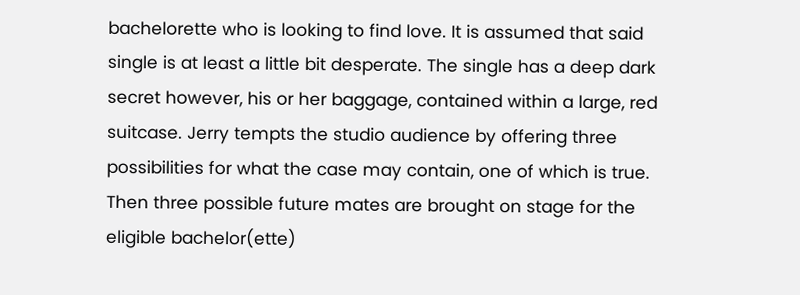bachelorette who is looking to find love. It is assumed that said single is at least a little bit desperate. The single has a deep dark secret however, his or her baggage, contained within a large, red suitcase. Jerry tempts the studio audience by offering three possibilities for what the case may contain, one of which is true. Then three possible future mates are brought on stage for the eligible bachelor(ette)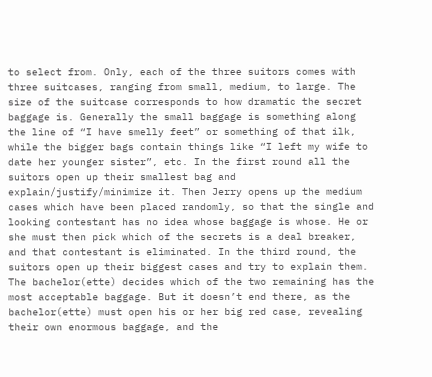to select from. Only, each of the three suitors comes with three suitcases, ranging from small, medium, to large. The size of the suitcase corresponds to how dramatic the secret baggage is. Generally the small baggage is something along the line of “I have smelly feet” or something of that ilk, while the bigger bags contain things like “I left my wife to date her younger sister”, etc. In the first round all the suitors open up their smallest bag and explain/justify/minimize it. Then Jerry opens up the medium cases which have been placed randomly, so that the single and looking contestant has no idea whose baggage is whose. He or she must then pick which of the secrets is a deal breaker, and that contestant is eliminated. In the third round, the suitors open up their biggest cases and try to explain them. The bachelor(ette) decides which of the two remaining has the most acceptable baggage. But it doesn’t end there, as the bachelor(ette) must open his or her big red case, revealing their own enormous baggage, and the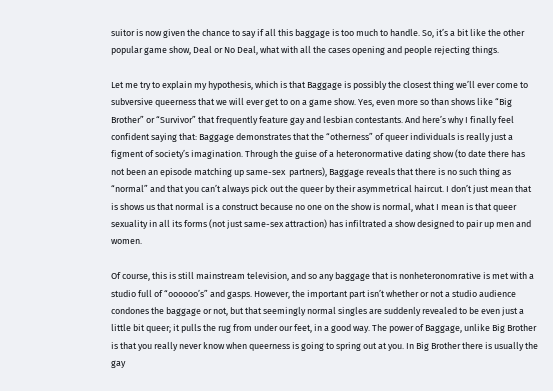suitor is now given the chance to say if all this baggage is too much to handle. So, it’s a bit like the other popular game show, Deal or No Deal, what with all the cases opening and people rejecting things.

Let me try to explain my hypothesis, which is that Baggage is possibly the closest thing we’ll ever come to subversive queerness that we will ever get to on a game show. Yes, even more so than shows like “Big Brother” or “Survivor” that frequently feature gay and lesbian contestants. And here’s why I finally feel confident saying that: Baggage demonstrates that the “otherness” of queer individuals is really just a figment of society’s imagination. Through the guise of a heteronormative dating show (to date there has not been an episode matching up same-sex  partners), Baggage reveals that there is no such thing as “normal” and that you can’t always pick out the queer by their asymmetrical haircut. I don’t just mean that is shows us that normal is a construct because no one on the show is normal, what I mean is that queer sexuality in all its forms (not just same-sex attraction) has infiltrated a show designed to pair up men and women.

Of course, this is still mainstream television, and so any baggage that is nonheteronomrative is met with a studio full of “oooooo’s” and gasps. However, the important part isn’t whether or not a studio audience condones the baggage or not, but that seemingly normal singles are suddenly revealed to be even just a little bit queer; it pulls the rug from under our feet, in a good way. The power of Baggage, unlike Big Brother is that you really never know when queerness is going to spring out at you. In Big Brother there is usually the gay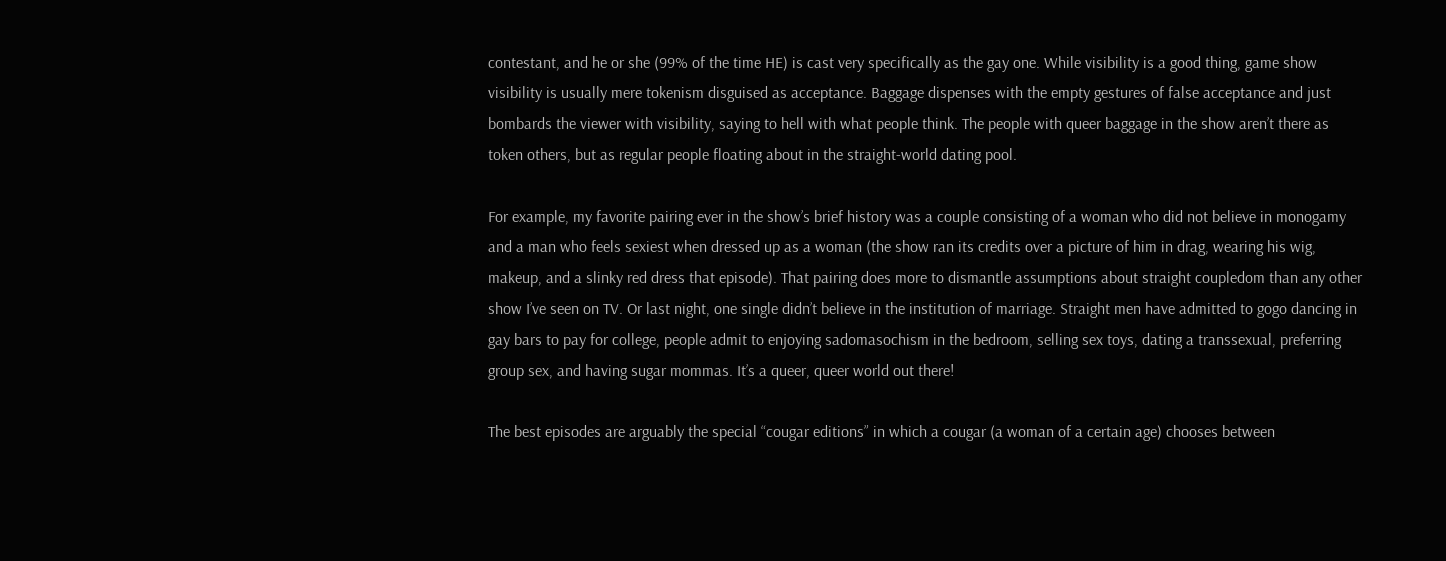contestant, and he or she (99% of the time HE) is cast very specifically as the gay one. While visibility is a good thing, game show visibility is usually mere tokenism disguised as acceptance. Baggage dispenses with the empty gestures of false acceptance and just bombards the viewer with visibility, saying to hell with what people think. The people with queer baggage in the show aren’t there as token others, but as regular people floating about in the straight-world dating pool.

For example, my favorite pairing ever in the show’s brief history was a couple consisting of a woman who did not believe in monogamy and a man who feels sexiest when dressed up as a woman (the show ran its credits over a picture of him in drag, wearing his wig, makeup, and a slinky red dress that episode). That pairing does more to dismantle assumptions about straight coupledom than any other show I’ve seen on TV. Or last night, one single didn’t believe in the institution of marriage. Straight men have admitted to gogo dancing in gay bars to pay for college, people admit to enjoying sadomasochism in the bedroom, selling sex toys, dating a transsexual, preferring group sex, and having sugar mommas. It’s a queer, queer world out there!

The best episodes are arguably the special “cougar editions” in which a cougar (a woman of a certain age) chooses between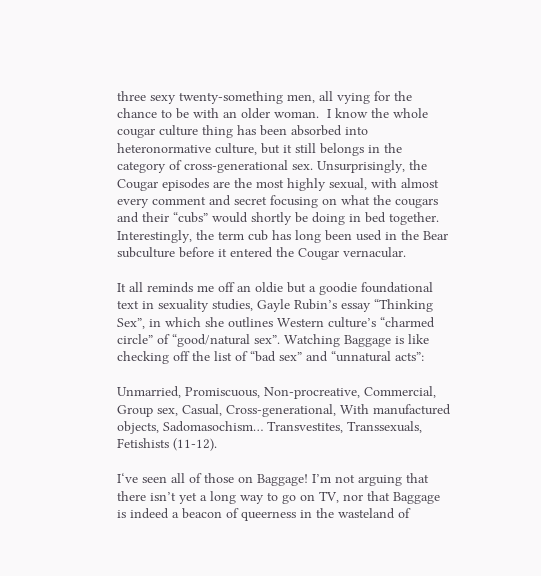three sexy twenty-something men, all vying for the chance to be with an older woman.  I know the whole cougar culture thing has been absorbed into heteronormative culture, but it still belongs in the category of cross-generational sex. Unsurprisingly, the Cougar episodes are the most highly sexual, with almost every comment and secret focusing on what the cougars and their “cubs” would shortly be doing in bed together. Interestingly, the term cub has long been used in the Bear subculture before it entered the Cougar vernacular.

It all reminds me off an oldie but a goodie foundational text in sexuality studies, Gayle Rubin’s essay “Thinking Sex”, in which she outlines Western culture’s “charmed circle” of “good/natural sex”. Watching Baggage is like checking off the list of “bad sex” and “unnatural acts”:

Unmarried, Promiscuous, Non-procreative, Commercial, Group sex, Casual, Cross-generational, With manufactured objects, Sadomasochism… Transvestites, Transsexuals, Fetishists (11-12).

I‘ve seen all of those on Baggage! I’m not arguing that there isn’t yet a long way to go on TV, nor that Baggage is indeed a beacon of queerness in the wasteland of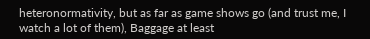heteronormativity, but as far as game shows go (and trust me, I watch a lot of them), Baggage at least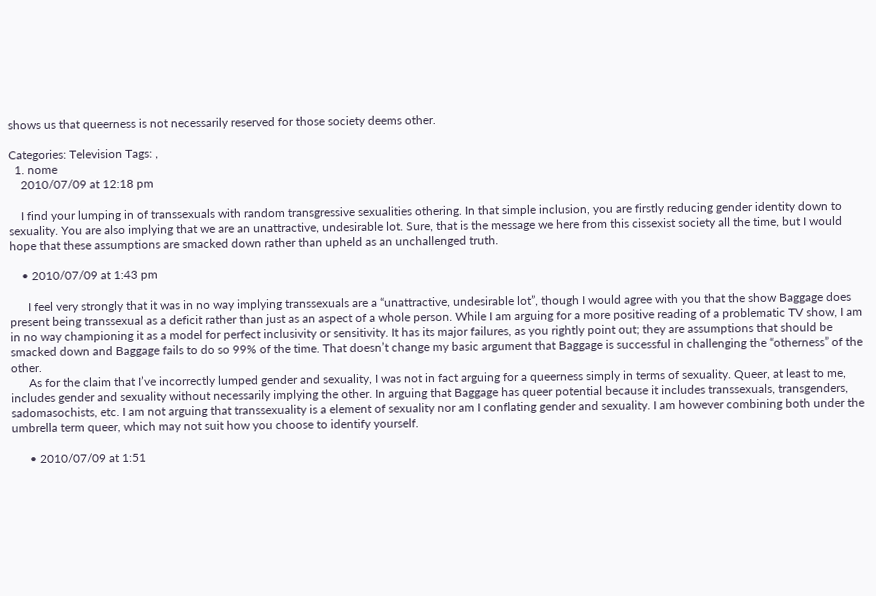shows us that queerness is not necessarily reserved for those society deems other.

Categories: Television Tags: ,
  1. nome
    2010/07/09 at 12:18 pm

    I find your lumping in of transsexuals with random transgressive sexualities othering. In that simple inclusion, you are firstly reducing gender identity down to sexuality. You are also implying that we are an unattractive, undesirable lot. Sure, that is the message we here from this cissexist society all the time, but I would hope that these assumptions are smacked down rather than upheld as an unchallenged truth.

    • 2010/07/09 at 1:43 pm

      I feel very strongly that it was in no way implying transsexuals are a “unattractive, undesirable lot”, though I would agree with you that the show Baggage does present being transsexual as a deficit rather than just as an aspect of a whole person. While I am arguing for a more positive reading of a problematic TV show, I am in no way championing it as a model for perfect inclusivity or sensitivity. It has its major failures, as you rightly point out; they are assumptions that should be smacked down and Baggage fails to do so 99% of the time. That doesn’t change my basic argument that Baggage is successful in challenging the “otherness” of the other.
      As for the claim that I’ve incorrectly lumped gender and sexuality, I was not in fact arguing for a queerness simply in terms of sexuality. Queer, at least to me, includes gender and sexuality without necessarily implying the other. In arguing that Baggage has queer potential because it includes transsexuals, transgenders, sadomasochists, etc. I am not arguing that transsexuality is a element of sexuality nor am I conflating gender and sexuality. I am however combining both under the umbrella term queer, which may not suit how you choose to identify yourself.

      • 2010/07/09 at 1:51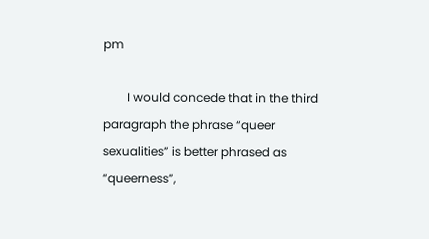pm

        I would concede that in the third paragraph the phrase “queer sexualities” is better phrased as “queerness”,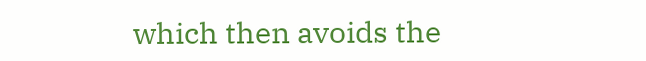which then avoids the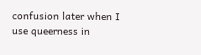confusion later when I use queerness in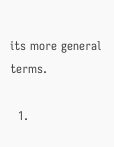its more general terms.

  1.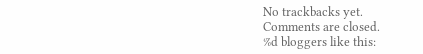No trackbacks yet.
Comments are closed.
%d bloggers like this: